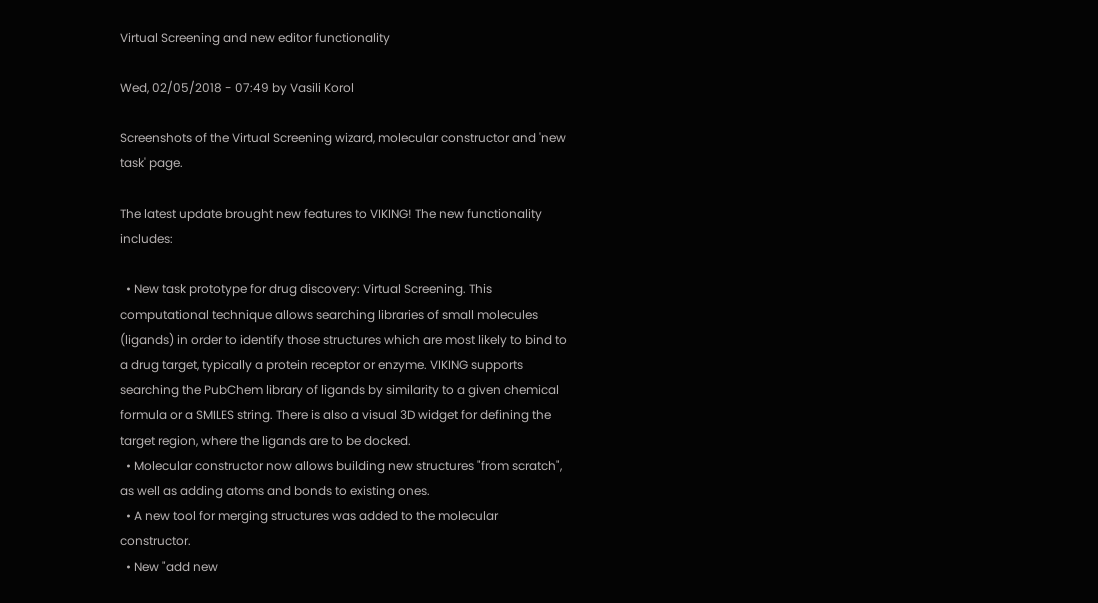Virtual Screening and new editor functionality

Wed, 02/05/2018 - 07:49 by Vasili Korol

Screenshots of the Virtual Screening wizard, molecular constructor and 'new task' page.

The latest update brought new features to VIKING! The new functionality includes:

  • New task prototype for drug discovery: Virtual Screening. This computational technique allows searching libraries of small molecules (ligands) in order to identify those structures which are most likely to bind to a drug target, typically a protein receptor or enzyme. VIKING supports searching the PubChem library of ligands by similarity to a given chemical formula or a SMILES string. There is also a visual 3D widget for defining the target region, where the ligands are to be docked.
  • Molecular constructor now allows building new structures "from scratch", as well as adding atoms and bonds to existing ones.
  • A new tool for merging structures was added to the molecular constructor.
  • New "add new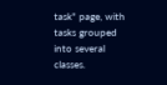task" page, with tasks grouped into several classes.